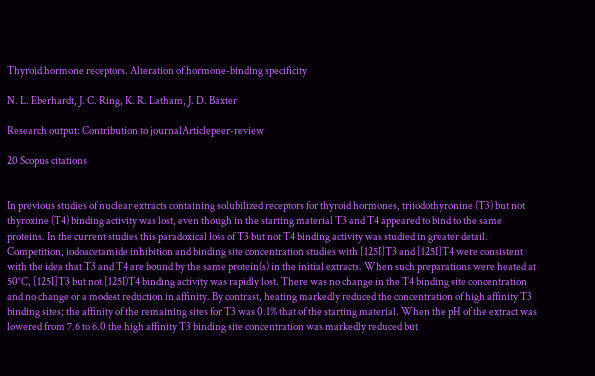Thyroid hormone receptors. Alteration of hormone-binding specificity

N. L. Eberhardt, J. C. Ring, K. R. Latham, J. D. Baxter

Research output: Contribution to journalArticlepeer-review

20 Scopus citations


In previous studies of nuclear extracts containing solubilized receptors for thyroid hormones, triiodothyronine (T3) but not thyroxine (T4) binding activity was lost, even though in the starting material T3 and T4 appeared to bind to the same proteins. In the current studies this paradoxical loss of T3 but not T4 binding activity was studied in greater detail. Competition, iodoacetamide inhibition and binding site concentration studies with [125I]T3 and [125I]T4 were consistent with the idea that T3 and T4 are bound by the same protein(s) in the initial extracts. When such preparations were heated at 50°C, [125I]T3 but not [125I)T4 binding activity was rapidly lost. There was no change in the T4 binding site concentration and no change or a modest reduction in affinity. By contrast, heating markedly reduced the concentration of high affinity T3 binding sites; the affinity of the remaining sites for T3 was 0.1% that of the starting material. When the pH of the extract was lowered from 7.6 to 6.0 the high affinity T3 binding site concentration was markedly reduced but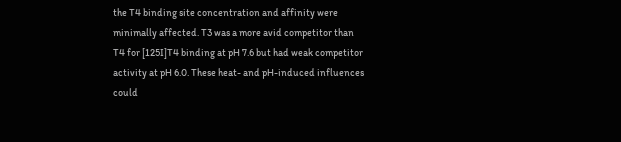the T4 binding site concentration and affinity were minimally affected. T3 was a more avid competitor than T4 for [125I]T4 binding at pH 7.6 but had weak competitor activity at pH 6.0. These heat- and pH-induced influences could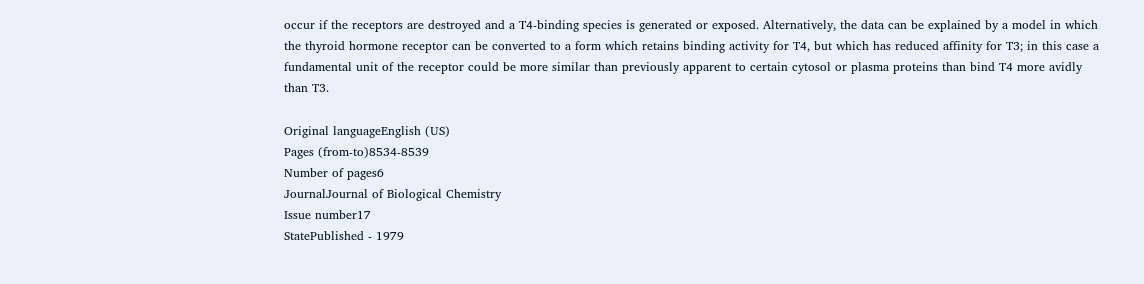occur if the receptors are destroyed and a T4-binding species is generated or exposed. Alternatively, the data can be explained by a model in which the thyroid hormone receptor can be converted to a form which retains binding activity for T4, but which has reduced affinity for T3; in this case a fundamental unit of the receptor could be more similar than previously apparent to certain cytosol or plasma proteins than bind T4 more avidly than T3.

Original languageEnglish (US)
Pages (from-to)8534-8539
Number of pages6
JournalJournal of Biological Chemistry
Issue number17
StatePublished - 1979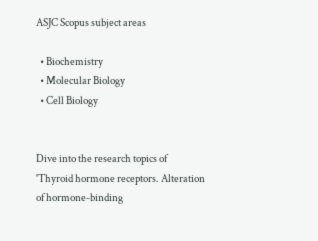ASJC Scopus subject areas

  • Biochemistry
  • Molecular Biology
  • Cell Biology


Dive into the research topics of 'Thyroid hormone receptors. Alteration of hormone-binding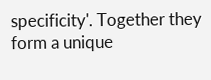specificity'. Together they form a unique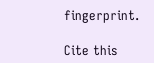fingerprint.

Cite this